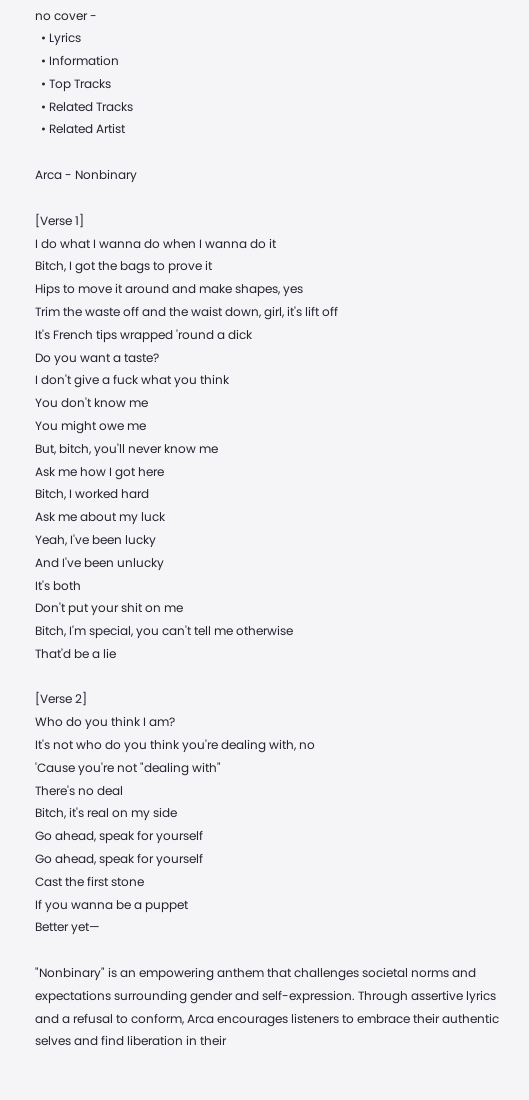no cover -
  • Lyrics
  • Information
  • Top Tracks
  • Related Tracks
  • Related Artist

Arca - Nonbinary

[Verse 1]
I do what I wanna do when I wanna do it
Bitch, I got the bags to prove it
Hips to move it around and make shapes, yes
Trim the waste off and the waist down, girl, it's lift off
It's French tips wrapped 'round a dick
Do you want a taste?
I don't give a fuck what you think
You don't know me
You might owe me
But, bitch, you'll never know me
Ask me how I got here
Bitch, I worked hard
Ask me about my luck
Yeah, I've been lucky
And I've been unlucky
It's both
Don't put your shit on me
Bitch, I'm special, you can't tell me otherwise
That'd be a lie

[Verse 2]
Who do you think I am?
It's not who do you think you're dealing with, no
'Cause you're not "dealing with"
There's no deal
Bitch, it's real on my side
Go ahead, speak for yourself
Go ahead, speak for yourself
Cast the first stone
If you wanna be a puppet
Better yet—

"Nonbinary" is an empowering anthem that challenges societal norms and expectations surrounding gender and self-expression. Through assertive lyrics and a refusal to conform, Arca encourages listeners to embrace their authentic selves and find liberation in their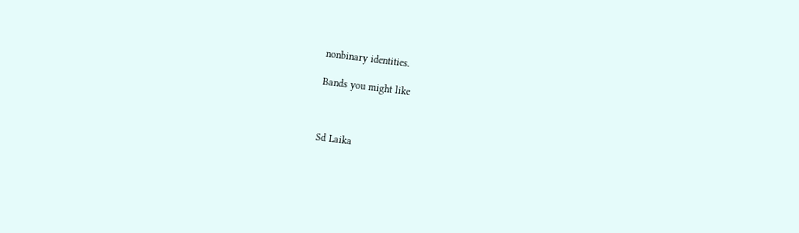nonbinary identities.

Bands you might like



Sd Laika